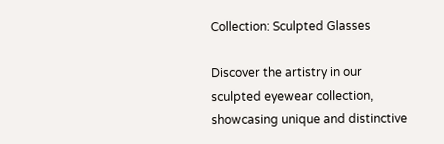Collection: Sculpted Glasses

Discover the artistry in our sculpted eyewear collection, showcasing unique and distinctive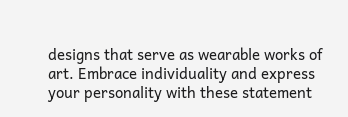designs that serve as wearable works of art. Embrace individuality and express your personality with these statement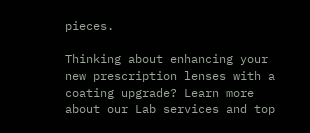pieces.

Thinking about enhancing your new prescription lenses with a coating upgrade? Learn more about our Lab services and top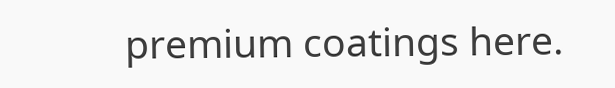premium coatings here.